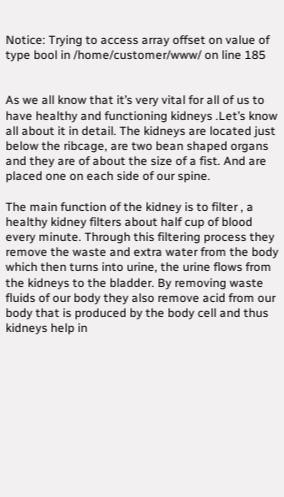Notice: Trying to access array offset on value of type bool in /home/customer/www/ on line 185


As we all know that it’s very vital for all of us to have healthy and functioning kidneys .Let’s know all about it in detail. The kidneys are located just below the ribcage, are two bean shaped organs and they are of about the size of a fist. And are placed one on each side of our spine.

The main function of the kidney is to filter , a healthy kidney filters about half cup of blood every minute. Through this filtering process they remove the waste and extra water from the body which then turns into urine, the urine flows from the kidneys to the bladder. By removing waste fluids of our body they also remove acid from our body that is produced by the body cell and thus kidneys help in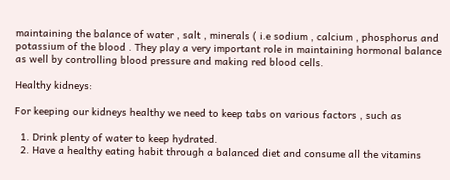maintaining the balance of water , salt , minerals ( i.e sodium , calcium , phosphorus and potassium of the blood . They play a very important role in maintaining hormonal balance as well by controlling blood pressure and making red blood cells.

Healthy kidneys:

For keeping our kidneys healthy we need to keep tabs on various factors , such as

  1. Drink plenty of water to keep hydrated.
  2. Have a healthy eating habit through a balanced diet and consume all the vitamins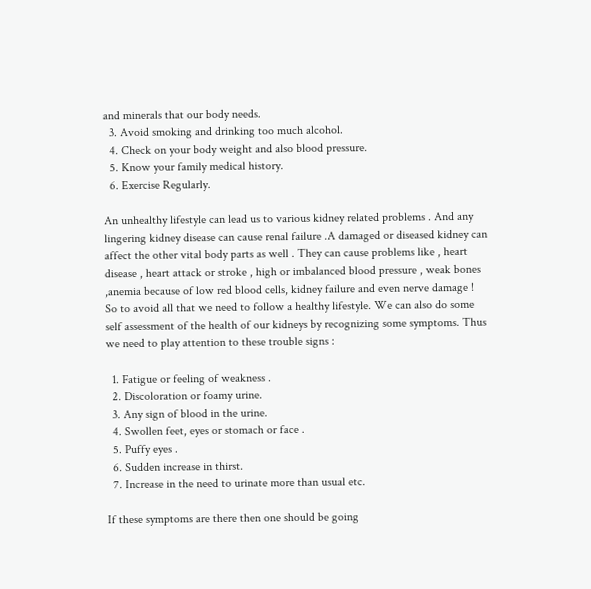and minerals that our body needs.
  3. Avoid smoking and drinking too much alcohol.
  4. Check on your body weight and also blood pressure.
  5. Know your family medical history.
  6. Exercise Regularly.

An unhealthy lifestyle can lead us to various kidney related problems . And any lingering kidney disease can cause renal failure .A damaged or diseased kidney can affect the other vital body parts as well . They can cause problems like , heart disease , heart attack or stroke , high or imbalanced blood pressure , weak bones ,anemia because of low red blood cells, kidney failure and even nerve damage ! So to avoid all that we need to follow a healthy lifestyle. We can also do some self assessment of the health of our kidneys by recognizing some symptoms. Thus we need to play attention to these trouble signs :

  1. Fatigue or feeling of weakness .
  2. Discoloration or foamy urine.
  3. Any sign of blood in the urine.
  4. Swollen feet, eyes or stomach or face .
  5. Puffy eyes .
  6. Sudden increase in thirst.
  7. Increase in the need to urinate more than usual etc.

If these symptoms are there then one should be going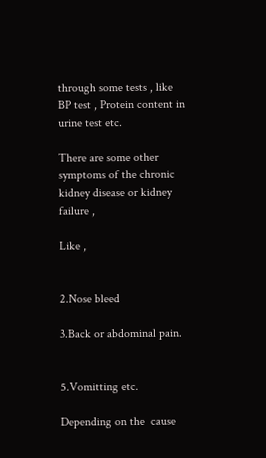through some tests , like BP test , Protein content in urine test etc.

There are some other symptoms of the chronic kidney disease or kidney failure ,

Like ,


2.Nose bleed

3.Back or abdominal pain.


5.Vomitting etc.

Depending on the  cause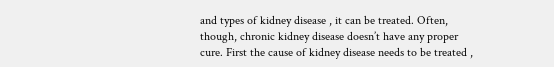and types of kidney disease , it can be treated. Often, though, chronic kidney disease doesn’t have any proper cure. First the cause of kidney disease needs to be treated ,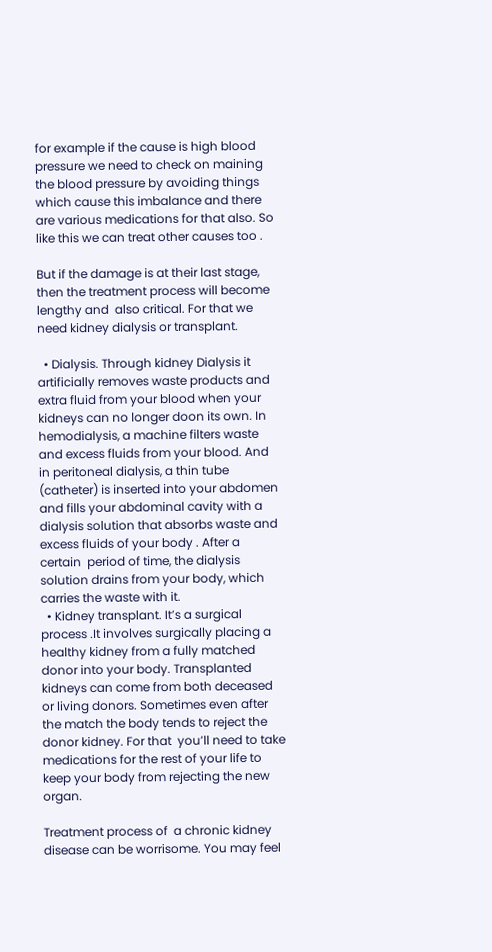for example if the cause is high blood pressure we need to check on maining the blood pressure by avoiding things which cause this imbalance and there are various medications for that also. So like this we can treat other causes too .

But if the damage is at their last stage, then the treatment process will become lengthy and  also critical. For that we need kidney dialysis or transplant.

  • Dialysis. Through kidney Dialysis it artificially removes waste products and extra fluid from your blood when your kidneys can no longer doon its own. In hemodialysis, a machine filters waste and excess fluids from your blood. And in peritoneal dialysis, a thin tube (catheter) is inserted into your abdomen and fills your abdominal cavity with a dialysis solution that absorbs waste and excess fluids of your body . After a certain  period of time, the dialysis solution drains from your body, which carries the waste with it.
  • Kidney transplant. It’s a surgical process .It involves surgically placing a healthy kidney from a fully matched donor into your body. Transplanted kidneys can come from both deceased or living donors. Sometimes even after the match the body tends to reject the donor kidney. For that  you’ll need to take medications for the rest of your life to keep your body from rejecting the new organ.

Treatment process of  a chronic kidney disease can be worrisome. You may feel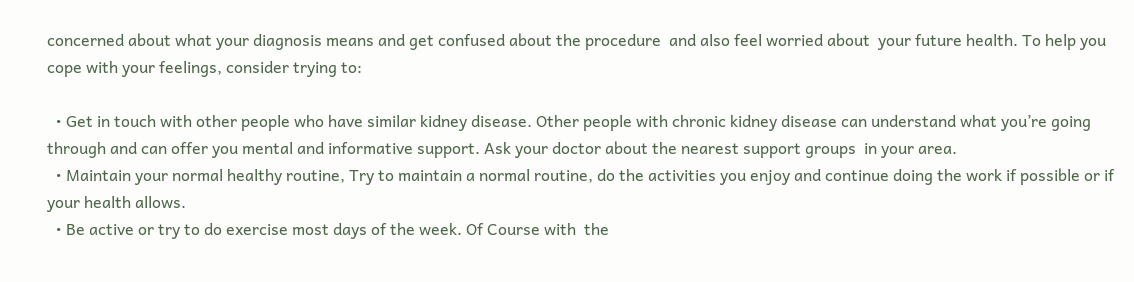concerned about what your diagnosis means and get confused about the procedure  and also feel worried about  your future health. To help you cope with your feelings, consider trying to:

  • Get in touch with other people who have similar kidney disease. Other people with chronic kidney disease can understand what you’re going through and can offer you mental and informative support. Ask your doctor about the nearest support groups  in your area.
  • Maintain your normal healthy routine, Try to maintain a normal routine, do the activities you enjoy and continue doing the work if possible or if your health allows.
  • Be active or try to do exercise most days of the week. Of Course with  the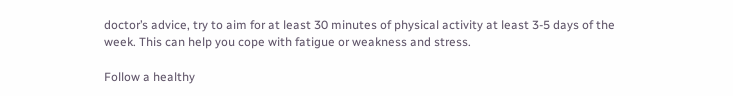doctor’s advice, try to aim for at least 30 minutes of physical activity at least 3-5 days of the week. This can help you cope with fatigue or weakness and stress.

Follow a healthy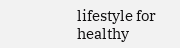lifestyle for healthy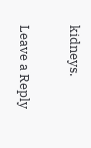kidneys.

Leave a Reply